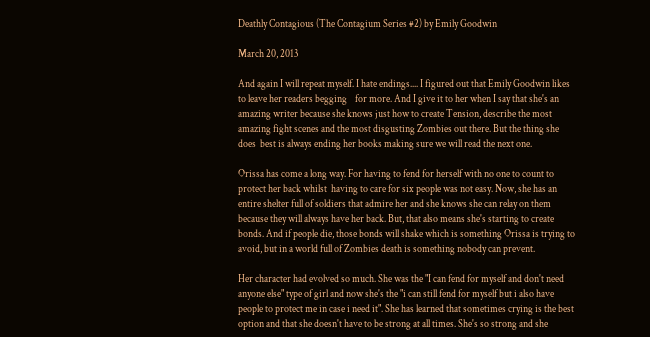Deathly Contagious (The Contagium Series #2) by Emily Goodwin

March 20, 2013

And again I will repeat myself. I hate endings.... I figured out that Emily Goodwin likes to leave her readers begging    for more. And I give it to her when I say that she's an amazing writer because she knows just how to create Tension, describe the most amazing fight scenes and the most disgusting Zombies out there. But the thing she does  best is always ending her books making sure we will read the next one.

Orissa has come a long way. For having to fend for herself with no one to count to protect her back whilst  having to care for six people was not easy. Now, she has an entire shelter full of soldiers that admire her and she knows she can relay on them because they will always have her back. But, that also means she's starting to create bonds. And if people die, those bonds will shake which is something Orissa is trying to avoid, but in a world full of Zombies death is something nobody can prevent.

Her character had evolved so much. She was the "I can fend for myself and don't need anyone else" type of girl and now she's the "i can still fend for myself but i also have people to protect me in case i need it". She has learned that sometimes crying is the best option and that she doesn't have to be strong at all times. She's so strong and she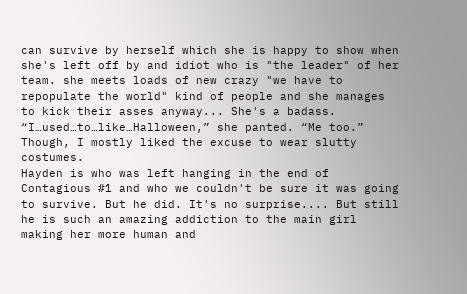can survive by herself which she is happy to show when she's left off by and idiot who is "the leader" of her team. she meets loads of new crazy "we have to repopulate the world" kind of people and she manages to kick their asses anyway... She's a badass.
“I…used…to…like…Halloween,” she panted. “Me too.” Though, I mostly liked the excuse to wear slutty costumes.
Hayden is who was left hanging in the end of Contagious #1 and who we couldn't be sure it was going to survive. But he did. It's no surprise.... But still he is such an amazing addiction to the main girl making her more human and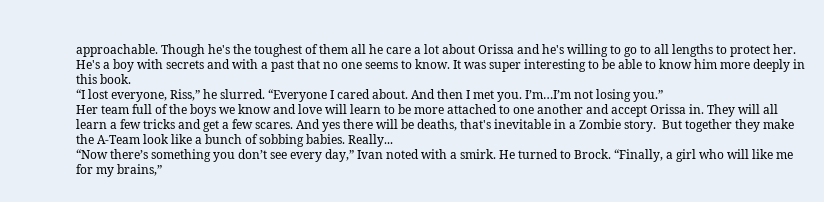approachable. Though he's the toughest of them all he care a lot about Orissa and he's willing to go to all lengths to protect her. He's a boy with secrets and with a past that no one seems to know. It was super interesting to be able to know him more deeply in this book.
“I lost everyone, Riss,” he slurred. “Everyone I cared about. And then I met you. I’m…I’m not losing you.”
Her team full of the boys we know and love will learn to be more attached to one another and accept Orissa in. They will all learn a few tricks and get a few scares. And yes there will be deaths, that's inevitable in a Zombie story.  But together they make the A-Team look like a bunch of sobbing babies. Really...
“Now there’s something you don’t see every day,” Ivan noted with a smirk. He turned to Brock. “Finally, a girl who will like me for my brains,”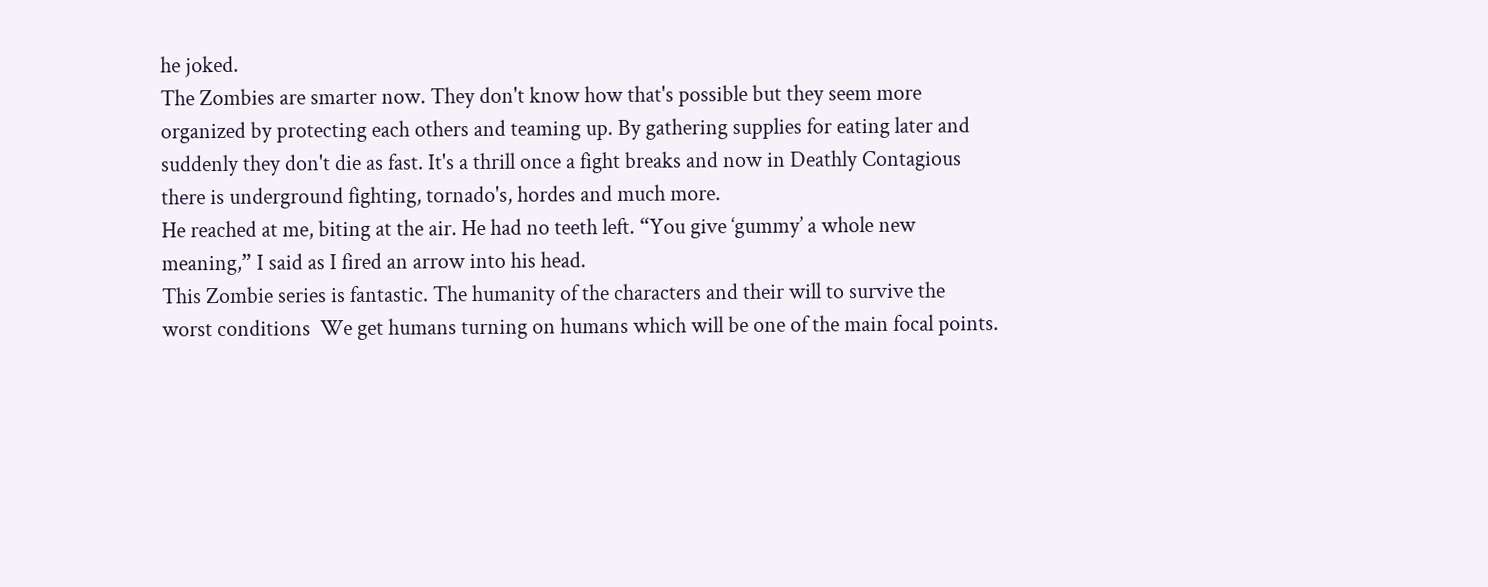he joked.
The Zombies are smarter now. They don't know how that's possible but they seem more organized by protecting each others and teaming up. By gathering supplies for eating later and suddenly they don't die as fast. It's a thrill once a fight breaks and now in Deathly Contagious there is underground fighting, tornado's, hordes and much more.
He reached at me, biting at the air. He had no teeth left. “You give ‘gummy’ a whole new meaning,” I said as I fired an arrow into his head.
This Zombie series is fantastic. The humanity of the characters and their will to survive the worst conditions  We get humans turning on humans which will be one of the main focal points.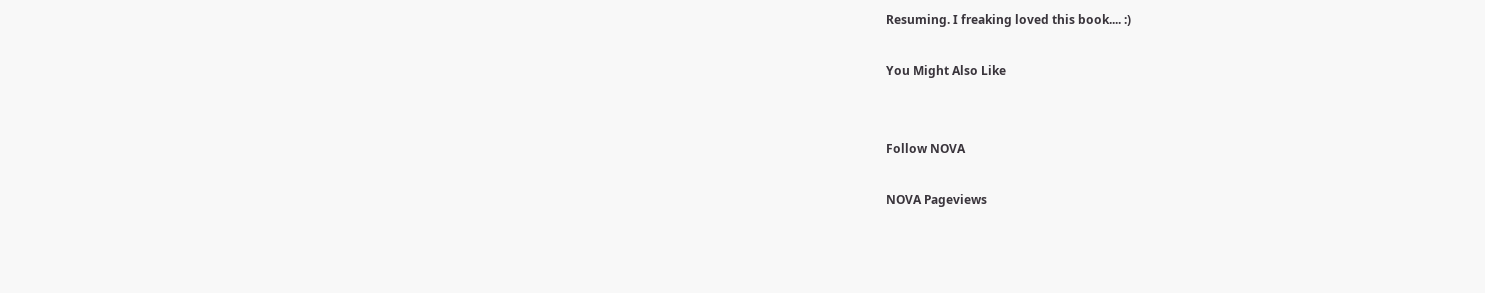Resuming. I freaking loved this book.... :)

You Might Also Like


Follow NOVA

NOVA Pageviews